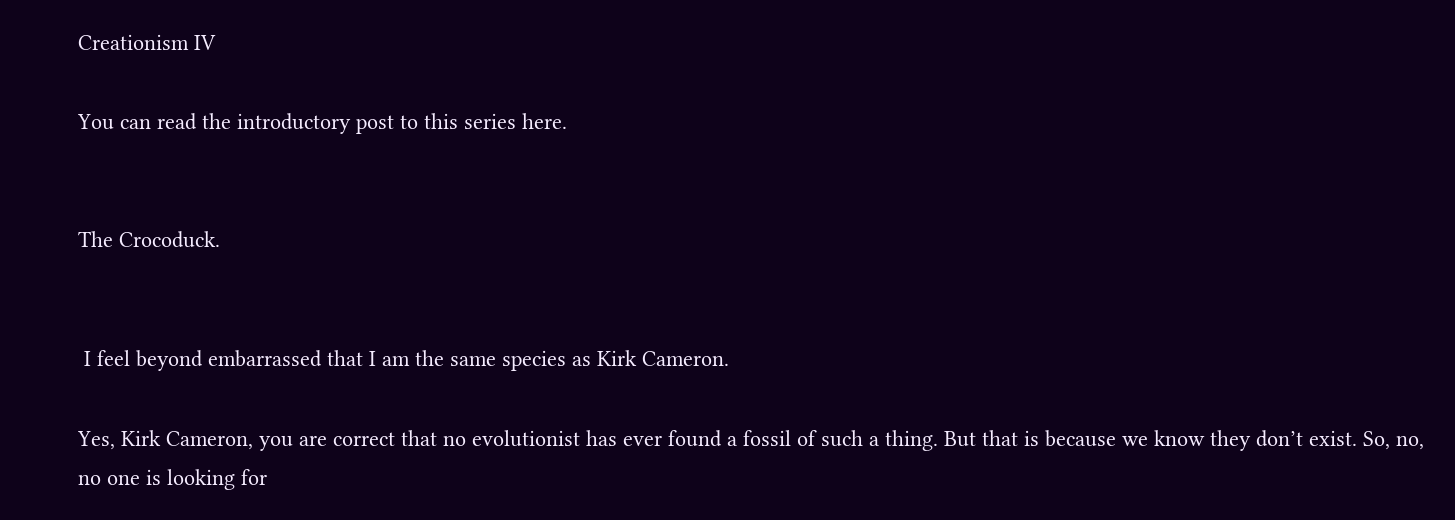Creationism IV

You can read the introductory post to this series here.


The Crocoduck.


 I feel beyond embarrassed that I am the same species as Kirk Cameron.

Yes, Kirk Cameron, you are correct that no evolutionist has ever found a fossil of such a thing. But that is because we know they don’t exist. So, no, no one is looking for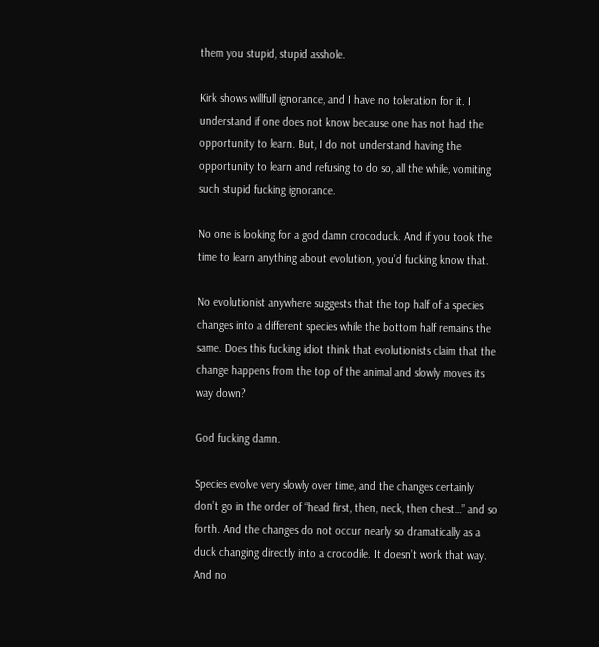them you stupid, stupid asshole.

Kirk shows willfull ignorance, and I have no toleration for it. I understand if one does not know because one has not had the opportunity to learn. But, I do not understand having the opportunity to learn and refusing to do so, all the while, vomiting such stupid fucking ignorance.

No one is looking for a god damn crocoduck. And if you took the time to learn anything about evolution, you’d fucking know that.

No evolutionist anywhere suggests that the top half of a species changes into a different species while the bottom half remains the same. Does this fucking idiot think that evolutionists claim that the change happens from the top of the animal and slowly moves its way down?

God fucking damn.

Species evolve very slowly over time, and the changes certainly don’t go in the order of “head first, then, neck, then chest…” and so forth. And the changes do not occur nearly so dramatically as a duck changing directly into a crocodile. It doesn’t work that way. And no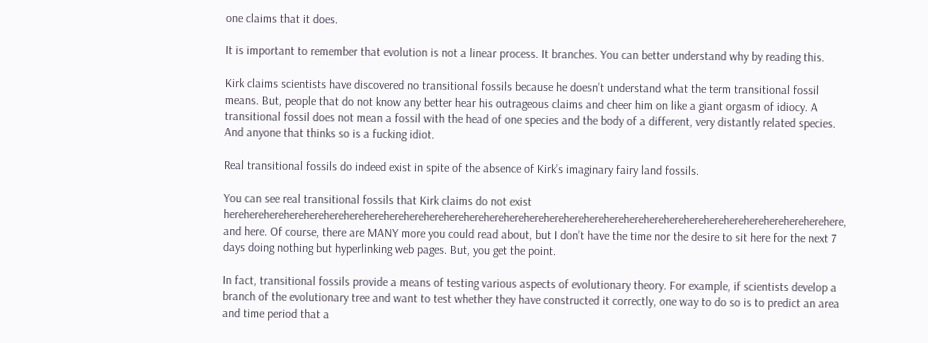one claims that it does.

It is important to remember that evolution is not a linear process. It branches. You can better understand why by reading this.

Kirk claims scientists have discovered no transitional fossils because he doesn’t understand what the term transitional fossil means. But, people that do not know any better hear his outrageous claims and cheer him on like a giant orgasm of idiocy. A transitional fossil does not mean a fossil with the head of one species and the body of a different, very distantly related species. And anyone that thinks so is a fucking idiot.

Real transitional fossils do indeed exist in spite of the absence of Kirk’s imaginary fairy land fossils.

You can see real transitional fossils that Kirk claims do not exist hereherehereherehereherehereherehereherehereherehereherehereherehereherehereherehereherehereherehereherehereherehereherehere, and here. Of course, there are MANY more you could read about, but I don’t have the time nor the desire to sit here for the next 7 days doing nothing but hyperlinking web pages. But, you get the point.

In fact, transitional fossils provide a means of testing various aspects of evolutionary theory. For example, if scientists develop a branch of the evolutionary tree and want to test whether they have constructed it correctly, one way to do so is to predict an area and time period that a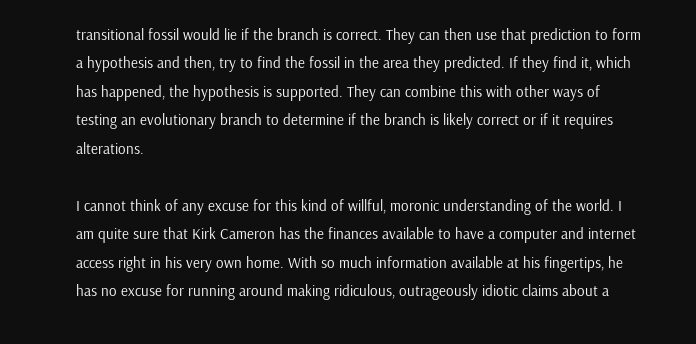transitional fossil would lie if the branch is correct. They can then use that prediction to form a hypothesis and then, try to find the fossil in the area they predicted. If they find it, which has happened, the hypothesis is supported. They can combine this with other ways of testing an evolutionary branch to determine if the branch is likely correct or if it requires alterations.

I cannot think of any excuse for this kind of willful, moronic understanding of the world. I am quite sure that Kirk Cameron has the finances available to have a computer and internet access right in his very own home. With so much information available at his fingertips, he has no excuse for running around making ridiculous, outrageously idiotic claims about a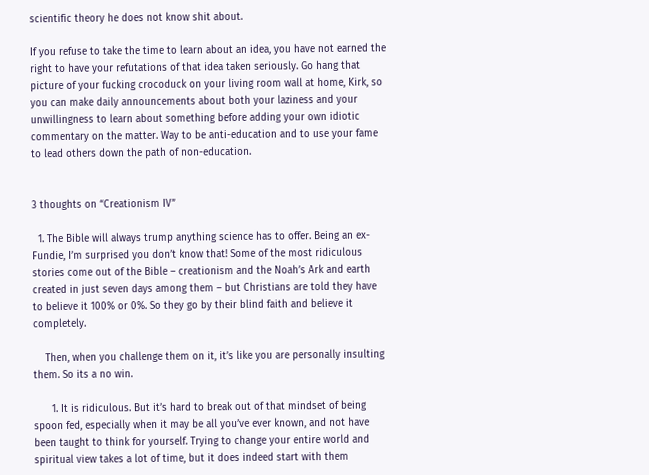scientific theory he does not know shit about.

If you refuse to take the time to learn about an idea, you have not earned the right to have your refutations of that idea taken seriously. Go hang that picture of your fucking crocoduck on your living room wall at home, Kirk, so you can make daily announcements about both your laziness and your unwillingness to learn about something before adding your own idiotic commentary on the matter. Way to be anti-education and to use your fame to lead others down the path of non-education.


3 thoughts on “Creationism IV”

  1. The Bible will always trump anything science has to offer. Being an ex-Fundie, I’m surprised you don’t know that! Some of the most ridiculous stories come out of the Bible – creationism and the Noah’s Ark and earth created in just seven days among them – but Christians are told they have to believe it 100% or 0%. So they go by their blind faith and believe it completely.

    Then, when you challenge them on it, it’s like you are personally insulting them. So its a no win.

      1. It is ridiculous. But it’s hard to break out of that mindset of being spoon fed, especially when it may be all you’ve ever known, and not have been taught to think for yourself. Trying to change your entire world and spiritual view takes a lot of time, but it does indeed start with them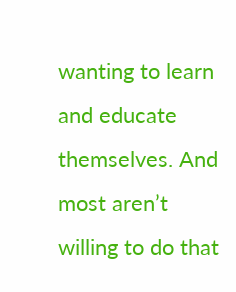wanting to learn and educate themselves. And most aren’t willing to do that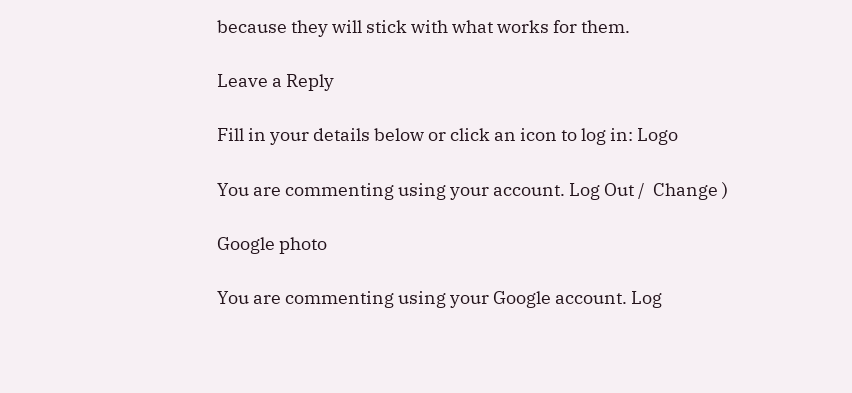because they will stick with what works for them.

Leave a Reply

Fill in your details below or click an icon to log in: Logo

You are commenting using your account. Log Out /  Change )

Google photo

You are commenting using your Google account. Log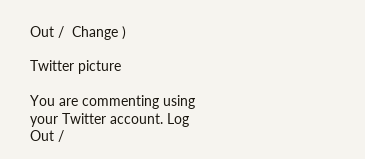Out /  Change )

Twitter picture

You are commenting using your Twitter account. Log Out /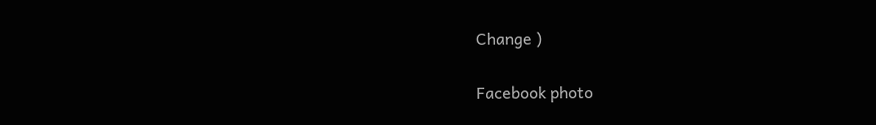Change )

Facebook photo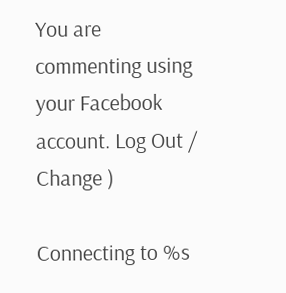You are commenting using your Facebook account. Log Out /  Change )

Connecting to %s